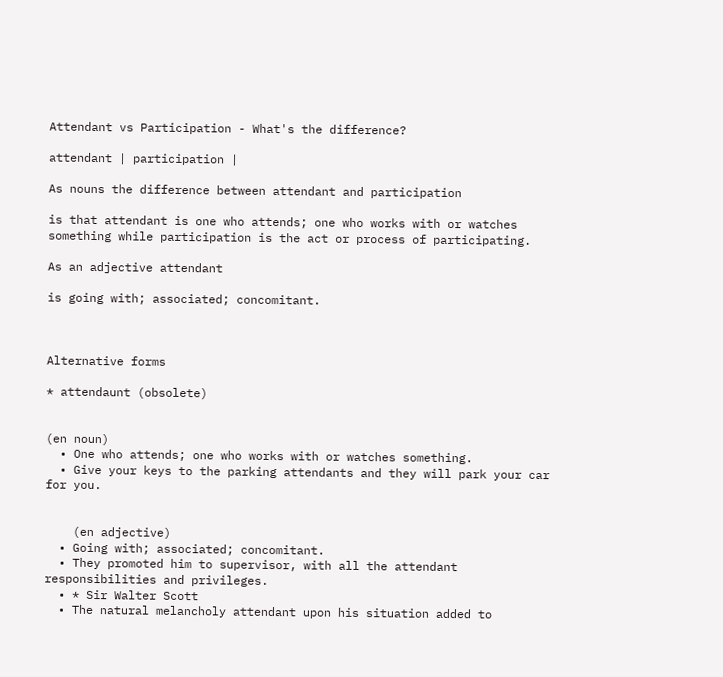Attendant vs Participation - What's the difference?

attendant | participation |

As nouns the difference between attendant and participation

is that attendant is one who attends; one who works with or watches something while participation is the act or process of participating.

As an adjective attendant

is going with; associated; concomitant.



Alternative forms

* attendaunt (obsolete)


(en noun)
  • One who attends; one who works with or watches something.
  • Give your keys to the parking attendants and they will park your car for you.


    (en adjective)
  • Going with; associated; concomitant.
  • They promoted him to supervisor, with all the attendant responsibilities and privileges.
  • * Sir Walter Scott
  • The natural melancholy attendant upon his situation added to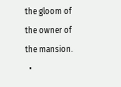the gloom of the owner of the mansion.
  •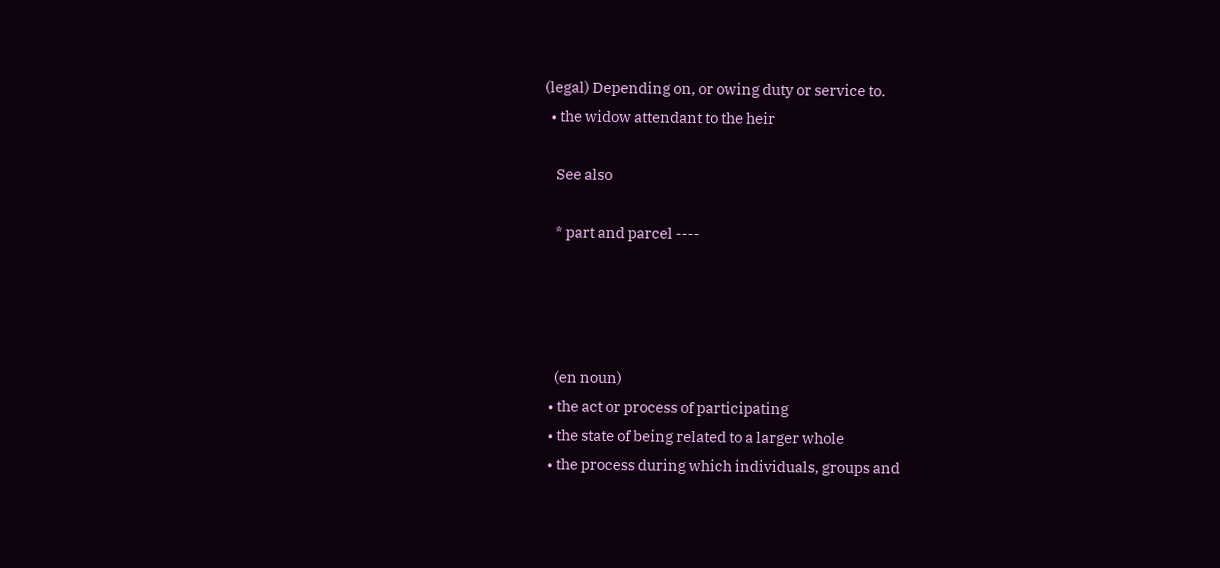(legal) Depending on, or owing duty or service to.
  • the widow attendant to the heir

    See also

    * part and parcel ----




    (en noun)
  • the act or process of participating
  • the state of being related to a larger whole
  • the process during which individuals, groups and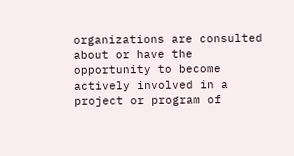organizations are consulted about or have the opportunity to become actively involved in a project or program of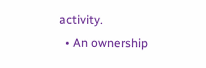activity.
  • An ownership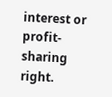interest or profit-sharing right.